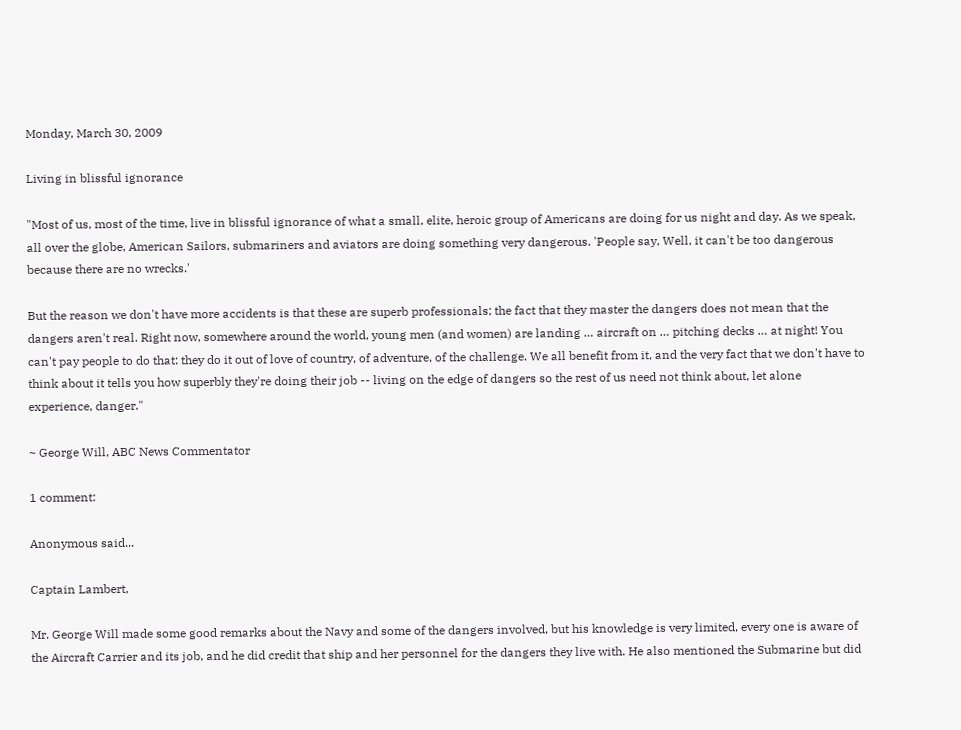Monday, March 30, 2009

Living in blissful ignorance

"Most of us, most of the time, live in blissful ignorance of what a small, elite, heroic group of Americans are doing for us night and day. As we speak, all over the globe, American Sailors, submariners and aviators are doing something very dangerous. 'People say, Well, it can't be too dangerous because there are no wrecks.'

But the reason we don't have more accidents is that these are superb professionals; the fact that they master the dangers does not mean that the dangers aren't real. Right now, somewhere around the world, young men (and women) are landing … aircraft on … pitching decks … at night! You can't pay people to do that: they do it out of love of country, of adventure, of the challenge. We all benefit from it, and the very fact that we don't have to think about it tells you how superbly they're doing their job -- living on the edge of dangers so the rest of us need not think about, let alone experience, danger."

~ George Will, ABC News Commentator

1 comment:

Anonymous said...

Captain Lambert,

Mr. George Will made some good remarks about the Navy and some of the dangers involved, but his knowledge is very limited, every one is aware of the Aircraft Carrier and its job, and he did credit that ship and her personnel for the dangers they live with. He also mentioned the Submarine but did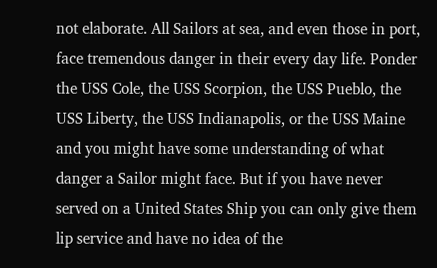not elaborate. All Sailors at sea, and even those in port, face tremendous danger in their every day life. Ponder the USS Cole, the USS Scorpion, the USS Pueblo, the USS Liberty, the USS Indianapolis, or the USS Maine and you might have some understanding of what danger a Sailor might face. But if you have never served on a United States Ship you can only give them lip service and have no idea of the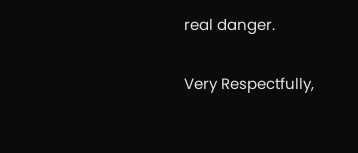real danger.

Very Respectfully,